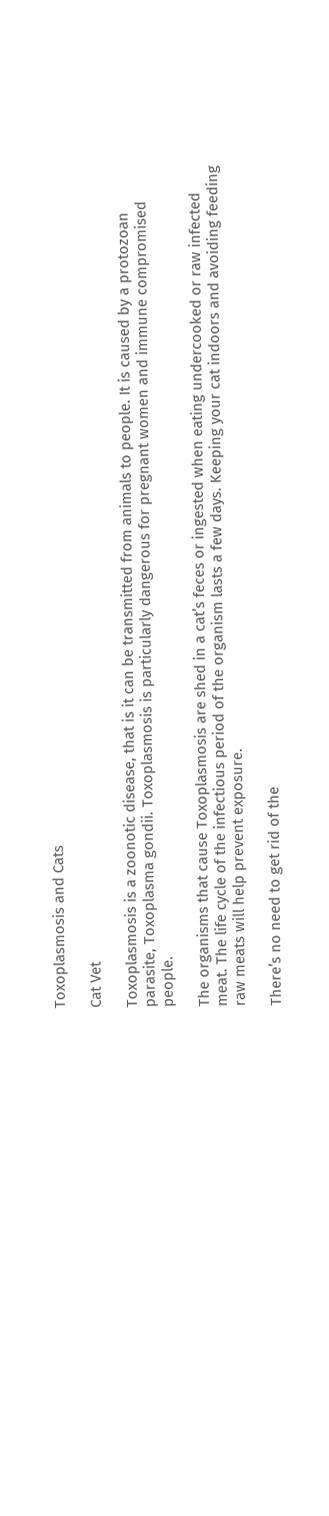Toxoplasmosis and Cats

Cat Vet

Toxoplasmosis is a zoonotic disease, that is it can be transmitted from animals to people. It is caused by a protozoan parasite, Toxoplasma gondii. Toxoplasmosis is particularly dangerous for pregnant women and immune compromised people.

The organisms that cause Toxoplasmosis are shed in a cat’s feces or ingested when eating undercooked or raw infected meat. The life cycle of the infectious period of the organism lasts a few days. Keeping your cat indoors and avoiding feeding raw meats will help prevent exposure.

There’s no need to get rid of the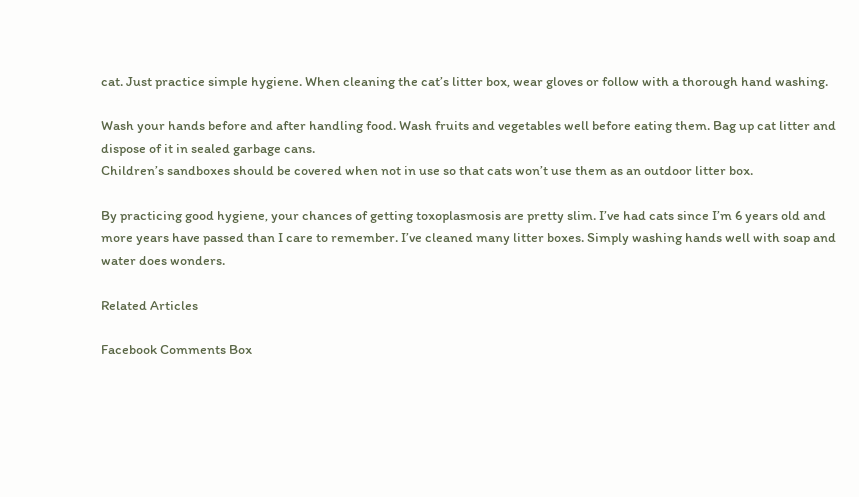cat. Just practice simple hygiene. When cleaning the cat’s litter box, wear gloves or follow with a thorough hand washing.

Wash your hands before and after handling food. Wash fruits and vegetables well before eating them. Bag up cat litter and dispose of it in sealed garbage cans.
Children’s sandboxes should be covered when not in use so that cats won’t use them as an outdoor litter box.

By practicing good hygiene, your chances of getting toxoplasmosis are pretty slim. I’ve had cats since I’m 6 years old and more years have passed than I care to remember. I’ve cleaned many litter boxes. Simply washing hands well with soap and water does wonders.

Related Articles

Facebook Comments Box